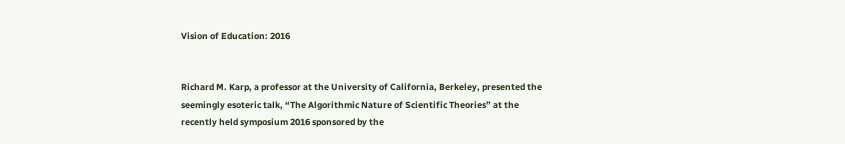Vision of Education: 2016


Richard M. Karp, a professor at the University of California, Berkeley, presented the seemingly esoteric talk, “The Algorithmic Nature of Scientific Theories” at the recently held symposium 2016 sponsored by the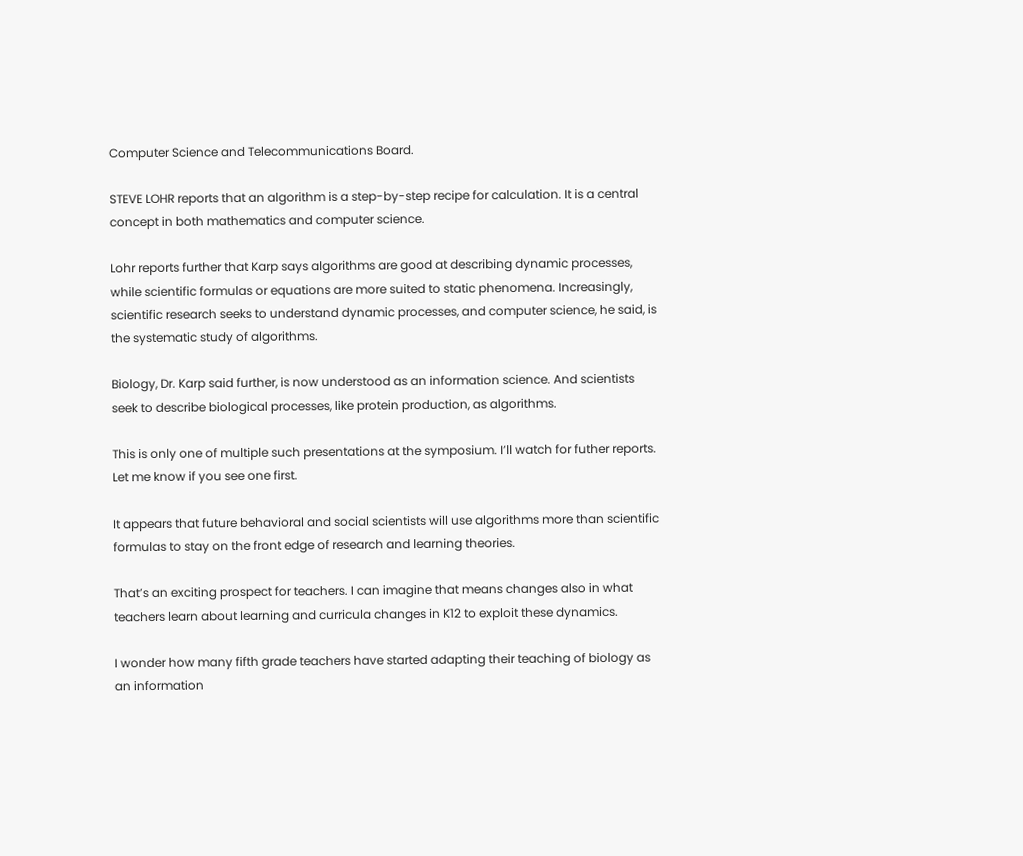Computer Science and Telecommunications Board.

STEVE LOHR reports that an algorithm is a step-by-step recipe for calculation. It is a central concept in both mathematics and computer science.

Lohr reports further that Karp says algorithms are good at describing dynamic processes, while scientific formulas or equations are more suited to static phenomena. Increasingly, scientific research seeks to understand dynamic processes, and computer science, he said, is the systematic study of algorithms.

Biology, Dr. Karp said further, is now understood as an information science. And scientists seek to describe biological processes, like protein production, as algorithms.

This is only one of multiple such presentations at the symposium. I’ll watch for futher reports. Let me know if you see one first.

It appears that future behavioral and social scientists will use algorithms more than scientific formulas to stay on the front edge of research and learning theories.

That’s an exciting prospect for teachers. I can imagine that means changes also in what teachers learn about learning and curricula changes in K12 to exploit these dynamics.

I wonder how many fifth grade teachers have started adapting their teaching of biology as an information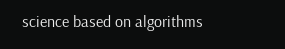science based on algorithms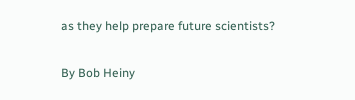as they help prepare future scientists?

By Bob Heiny